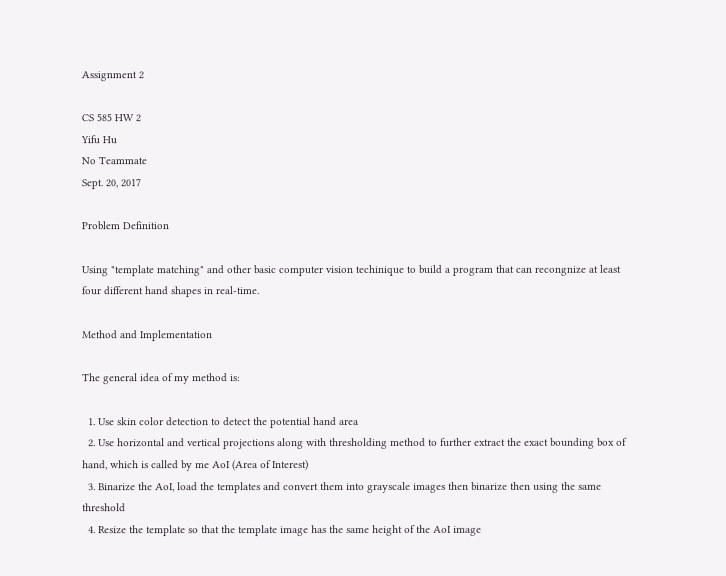Assignment 2

CS 585 HW 2
Yifu Hu
No Teammate
Sept. 20, 2017

Problem Definition

Using "template matching" and other basic computer vision techinique to build a program that can recongnize at least four different hand shapes in real-time.

Method and Implementation

The general idea of my method is:

  1. Use skin color detection to detect the potential hand area
  2. Use horizontal and vertical projections along with thresholding method to further extract the exact bounding box of hand, which is called by me AoI (Area of Interest)
  3. Binarize the AoI, load the templates and convert them into grayscale images then binarize then using the same threshold
  4. Resize the template so that the template image has the same height of the AoI image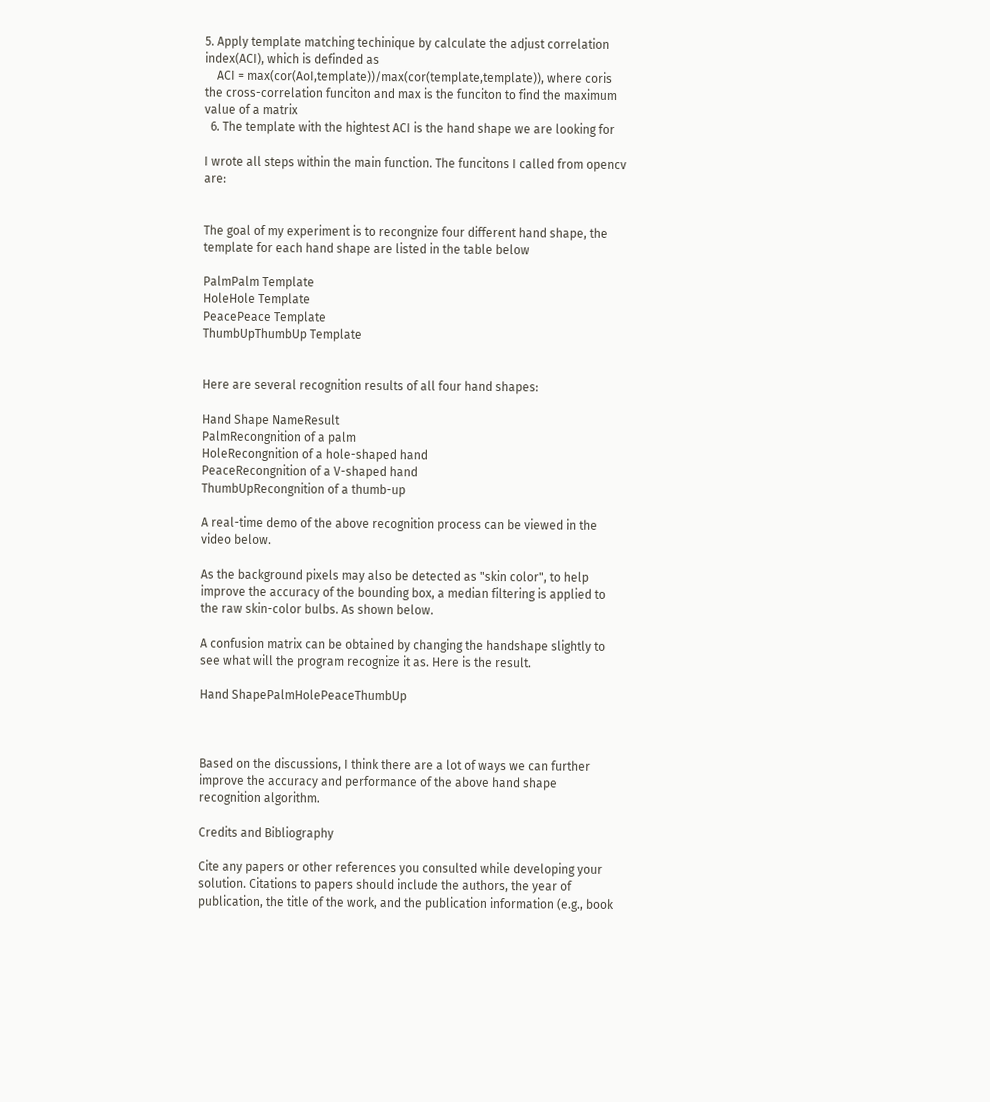5. Apply template matching techinique by calculate the adjust correlation index(ACI), which is definded as
    ACI = max(cor(AoI,template))/max(cor(template,template)), where coris the cross-correlation funciton and max is the funciton to find the maximum value of a matrix
  6. The template with the hightest ACI is the hand shape we are looking for

I wrote all steps within the main function. The funcitons I called from opencv are:


The goal of my experiment is to recongnize four different hand shape, the template for each hand shape are listed in the table below

PalmPalm Template
HoleHole Template
PeacePeace Template
ThumbUpThumbUp Template


Here are several recognition results of all four hand shapes:

Hand Shape NameResult
PalmRecongnition of a palm
HoleRecongnition of a hole-shaped hand
PeaceRecongnition of a V-shaped hand
ThumbUpRecongnition of a thumb-up

A real-time demo of the above recognition process can be viewed in the video below.

As the background pixels may also be detected as "skin color", to help improve the accuracy of the bounding box, a median filtering is applied to the raw skin-color bulbs. As shown below.

A confusion matrix can be obtained by changing the handshape slightly to see what will the program recognize it as. Here is the result.

Hand ShapePalmHolePeaceThumbUp



Based on the discussions, I think there are a lot of ways we can further improve the accuracy and performance of the above hand shape recognition algorithm.

Credits and Bibliography

Cite any papers or other references you consulted while developing your solution. Citations to papers should include the authors, the year of publication, the title of the work, and the publication information (e.g., book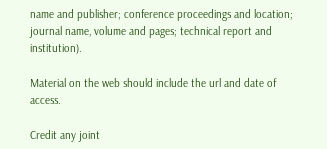name and publisher; conference proceedings and location; journal name, volume and pages; technical report and institution).

Material on the web should include the url and date of access.

Credit any joint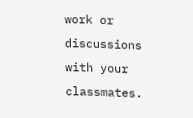work or discussions with your classmates.